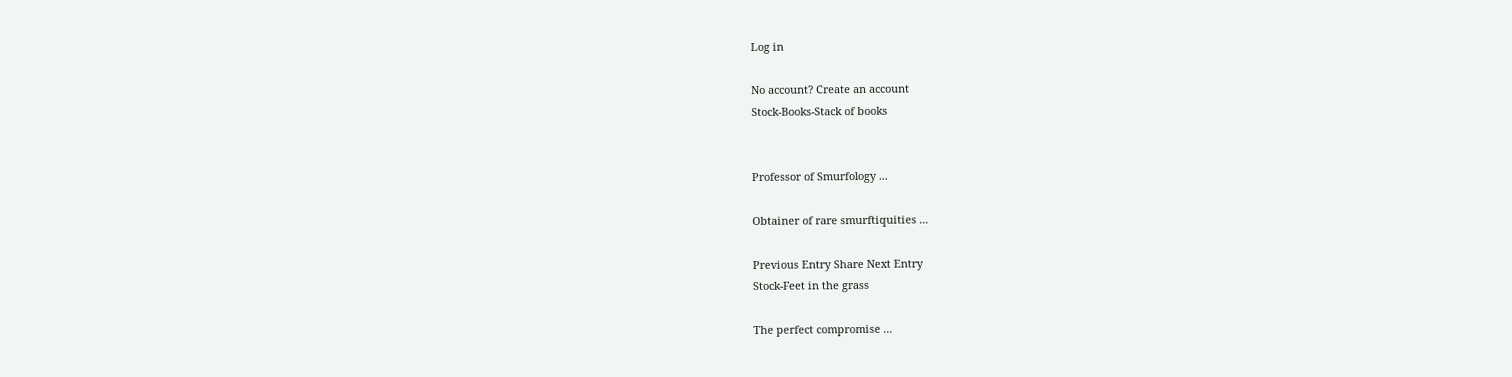Log in

No account? Create an account
Stock-Books-Stack of books


Professor of Smurfology ...

Obtainer of rare smurftiquities ...

Previous Entry Share Next Entry
Stock-Feet in the grass

The perfect compromise ...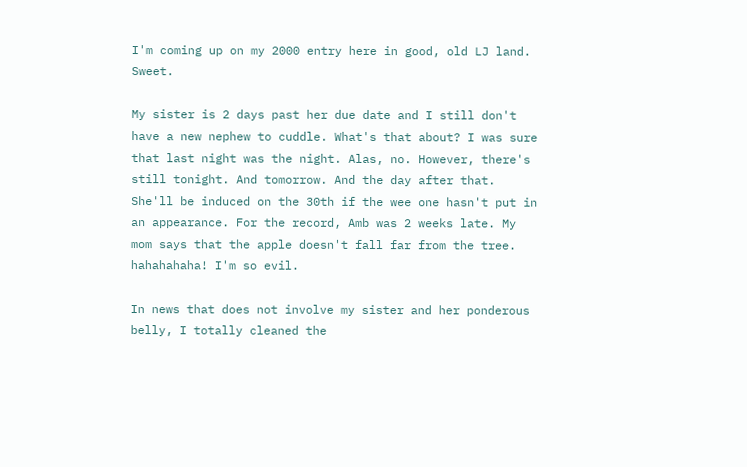I'm coming up on my 2000 entry here in good, old LJ land. Sweet.

My sister is 2 days past her due date and I still don't have a new nephew to cuddle. What's that about? I was sure that last night was the night. Alas, no. However, there's still tonight. And tomorrow. And the day after that. She'll be induced on the 30th if the wee one hasn't put in an appearance. For the record, Amb was 2 weeks late. My mom says that the apple doesn't fall far from the tree. hahahahaha! I'm so evil.

In news that does not involve my sister and her ponderous belly, I totally cleaned the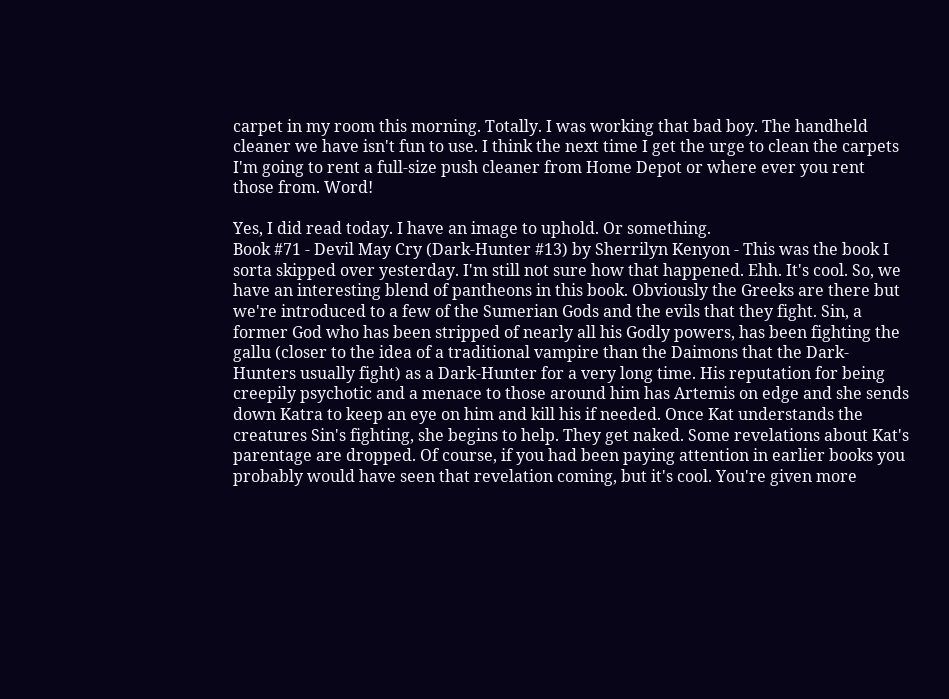carpet in my room this morning. Totally. I was working that bad boy. The handheld cleaner we have isn't fun to use. I think the next time I get the urge to clean the carpets I'm going to rent a full-size push cleaner from Home Depot or where ever you rent those from. Word!

Yes, I did read today. I have an image to uphold. Or something.
Book #71 - Devil May Cry (Dark-Hunter #13) by Sherrilyn Kenyon - This was the book I sorta skipped over yesterday. I'm still not sure how that happened. Ehh. It's cool. So, we have an interesting blend of pantheons in this book. Obviously the Greeks are there but we're introduced to a few of the Sumerian Gods and the evils that they fight. Sin, a former God who has been stripped of nearly all his Godly powers, has been fighting the gallu (closer to the idea of a traditional vampire than the Daimons that the Dark-Hunters usually fight) as a Dark-Hunter for a very long time. His reputation for being creepily psychotic and a menace to those around him has Artemis on edge and she sends down Katra to keep an eye on him and kill his if needed. Once Kat understands the creatures Sin's fighting, she begins to help. They get naked. Some revelations about Kat's parentage are dropped. Of course, if you had been paying attention in earlier books you probably would have seen that revelation coming, but it's cool. You're given more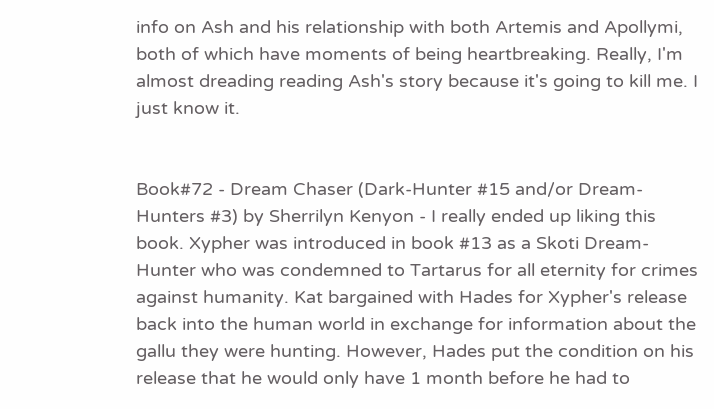info on Ash and his relationship with both Artemis and Apollymi, both of which have moments of being heartbreaking. Really, I'm almost dreading reading Ash's story because it's going to kill me. I just know it.


Book#72 - Dream Chaser (Dark-Hunter #15 and/or Dream-Hunters #3) by Sherrilyn Kenyon - I really ended up liking this book. Xypher was introduced in book #13 as a Skoti Dream-Hunter who was condemned to Tartarus for all eternity for crimes against humanity. Kat bargained with Hades for Xypher's release back into the human world in exchange for information about the gallu they were hunting. However, Hades put the condition on his release that he would only have 1 month before he had to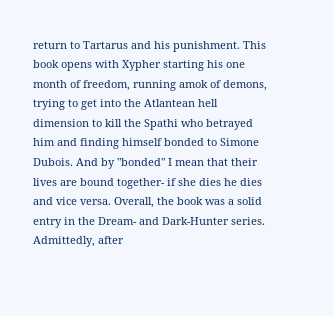return to Tartarus and his punishment. This book opens with Xypher starting his one month of freedom, running amok of demons, trying to get into the Atlantean hell dimension to kill the Spathi who betrayed him and finding himself bonded to Simone Dubois. And by "bonded" I mean that their lives are bound together- if she dies he dies and vice versa. Overall, the book was a solid entry in the Dream- and Dark-Hunter series. Admittedly, after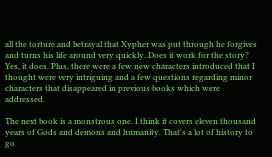all the torture and betrayal that Xypher was put through he forgives and turns his life around very quickly. Does it work for the story? Yes, it does. Plus, there were a few new characters introduced that I thought were very intriguing and a few questions regarding minor characters that disappeared in previous books which were addressed.

The next book is a monstrous one. I think it covers eleven thousand years of Gods and demons and humanity. That's a lot of history to go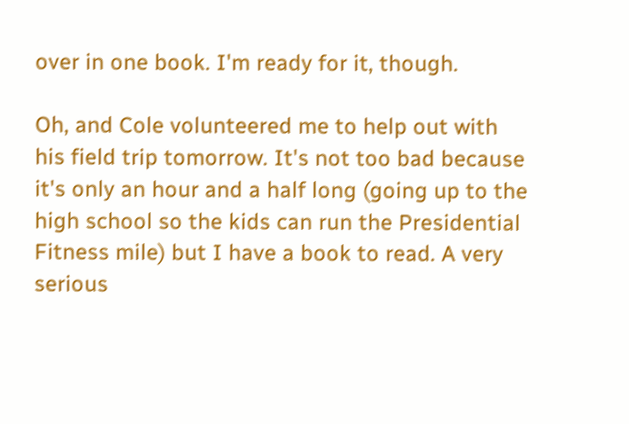over in one book. I'm ready for it, though.

Oh, and Cole volunteered me to help out with his field trip tomorrow. It's not too bad because it's only an hour and a half long (going up to the high school so the kids can run the Presidential Fitness mile) but I have a book to read. A very serious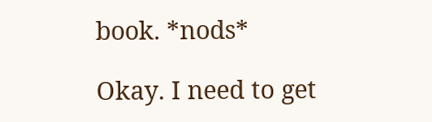book. *nods*

Okay. I need to get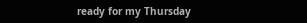ready for my Thursday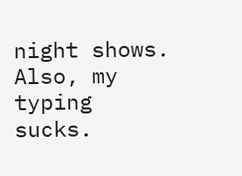night shows. Also, my typing sucks.